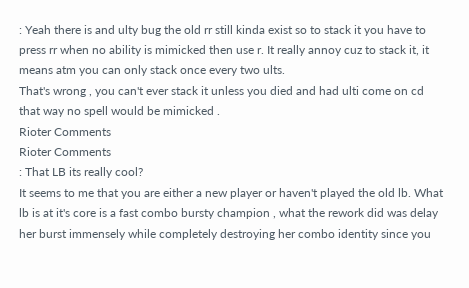: Yeah there is and ulty bug the old rr still kinda exist so to stack it you have to press rr when no ability is mimicked then use r. It really annoy cuz to stack it, it means atm you can only stack once every two ults.
That's wrong , you can't ever stack it unless you died and had ulti come on cd that way no spell would be mimicked .
Rioter Comments
Rioter Comments
: That LB its really cool?
It seems to me that you are either a new player or haven't played the old lb. What lb is at it's core is a fast combo bursty champion , what the rework did was delay her burst immensely while completely destroying her combo identity since you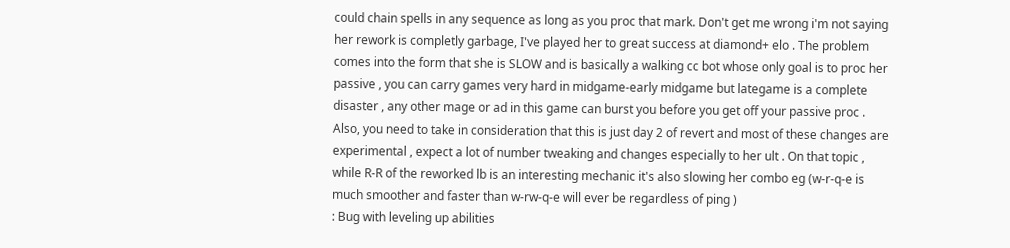could chain spells in any sequence as long as you proc that mark. Don't get me wrong i'm not saying her rework is completly garbage, I've played her to great success at diamond+ elo . The problem comes into the form that she is SLOW and is basically a walking cc bot whose only goal is to proc her passive , you can carry games very hard in midgame-early midgame but lategame is a complete disaster , any other mage or ad in this game can burst you before you get off your passive proc . Also, you need to take in consideration that this is just day 2 of revert and most of these changes are experimental , expect a lot of number tweaking and changes especially to her ult . On that topic , while R-R of the reworked lb is an interesting mechanic it's also slowing her combo eg (w-r-q-e is much smoother and faster than w-rw-q-e will ever be regardless of ping )
: Bug with leveling up abilities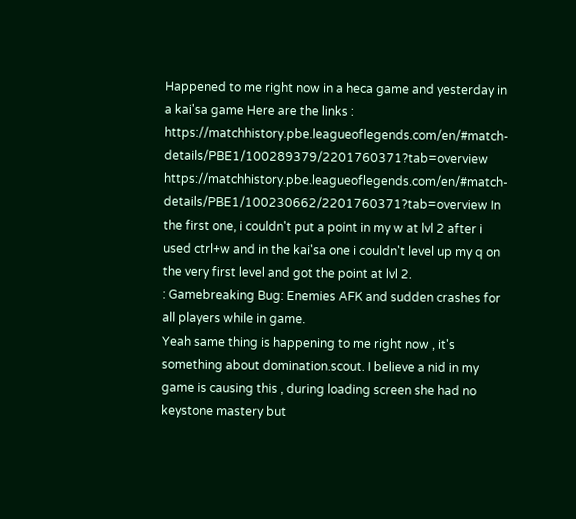Happened to me right now in a heca game and yesterday in a kai'sa game Here are the links : https://matchhistory.pbe.leagueoflegends.com/en/#match-details/PBE1/100289379/2201760371?tab=overview https://matchhistory.pbe.leagueoflegends.com/en/#match-details/PBE1/100230662/2201760371?tab=overview In the first one, i couldn't put a point in my w at lvl 2 after i used ctrl+w and in the kai'sa one i couldn't level up my q on the very first level and got the point at lvl 2.
: Gamebreaking Bug: Enemies AFK and sudden crashes for all players while in game.
Yeah same thing is happening to me right now , it's something about domination.scout. I believe a nid in my game is causing this , during loading screen she had no keystone mastery but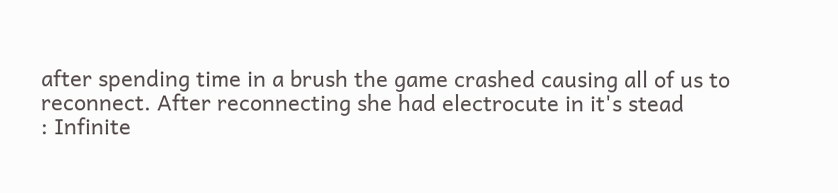after spending time in a brush the game crashed causing all of us to reconnect. After reconnecting she had electrocute in it's stead
: Infinite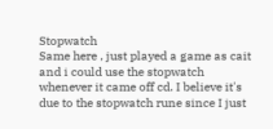Stopwatch
Same here , just played a game as cait and i could use the stopwatch whenever it came off cd. I believe it's due to the stopwatch rune since I just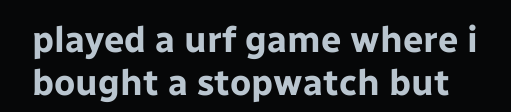played a urf game where i bought a stopwatch but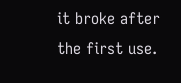it broke after the first use.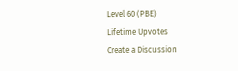Level 60 (PBE)
Lifetime Upvotes
Create a Discussion